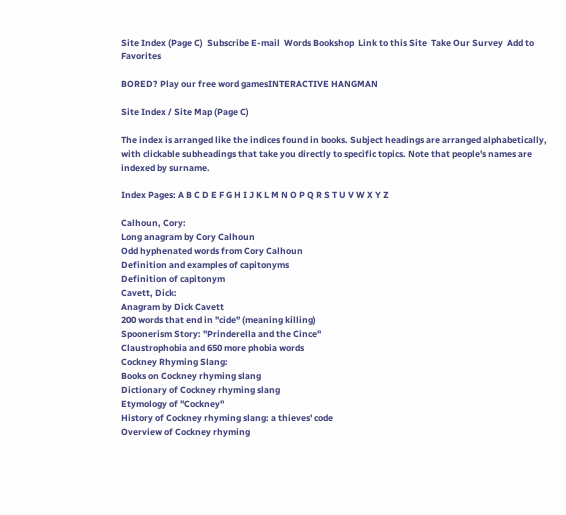Site Index (Page C)  Subscribe E-mail  Words Bookshop  Link to this Site  Take Our Survey  Add to Favorites

BORED? Play our free word gamesINTERACTIVE HANGMAN

Site Index / Site Map (Page C)

The index is arranged like the indices found in books. Subject headings are arranged alphabetically, with clickable subheadings that take you directly to specific topics. Note that people's names are indexed by surname.

Index Pages: A B C D E F G H I J K L M N O P Q R S T U V W X Y Z

Calhoun, Cory:
Long anagram by Cory Calhoun
Odd hyphenated words from Cory Calhoun
Definition and examples of capitonyms
Definition of capitonym
Cavett, Dick:
Anagram by Dick Cavett
200 words that end in "cide" (meaning killing)
Spoonerism Story: "Prinderella and the Cince"
Claustrophobia and 650 more phobia words
Cockney Rhyming Slang:
Books on Cockney rhyming slang
Dictionary of Cockney rhyming slang
Etymology of "Cockney"
History of Cockney rhyming slang: a thieves' code
Overview of Cockney rhyming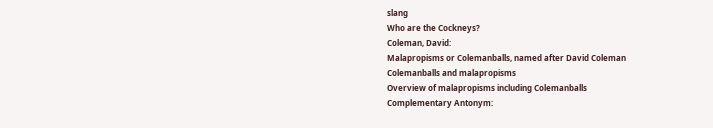slang
Who are the Cockneys?
Coleman, David:
Malapropisms or Colemanballs, named after David Coleman
Colemanballs and malapropisms
Overview of malapropisms including Colemanballs
Complementary Antonym: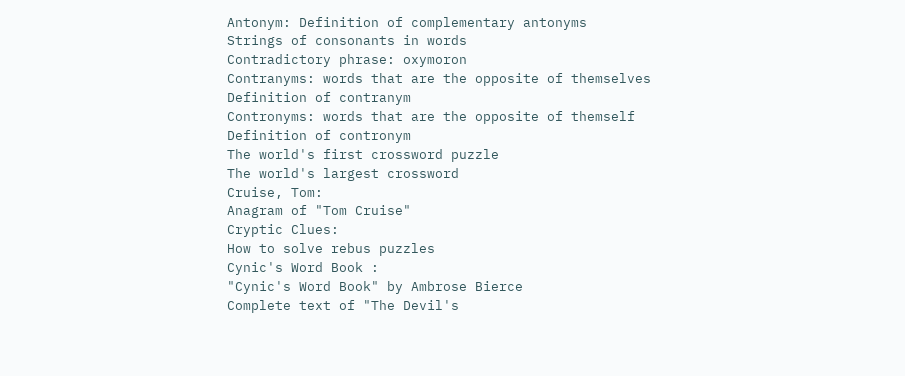Antonym: Definition of complementary antonyms
Strings of consonants in words
Contradictory phrase: oxymoron
Contranyms: words that are the opposite of themselves
Definition of contranym
Contronyms: words that are the opposite of themself
Definition of contronym
The world's first crossword puzzle
The world's largest crossword
Cruise, Tom:
Anagram of "Tom Cruise"
Cryptic Clues:
How to solve rebus puzzles
Cynic's Word Book :
"Cynic's Word Book" by Ambrose Bierce
Complete text of "The Devil's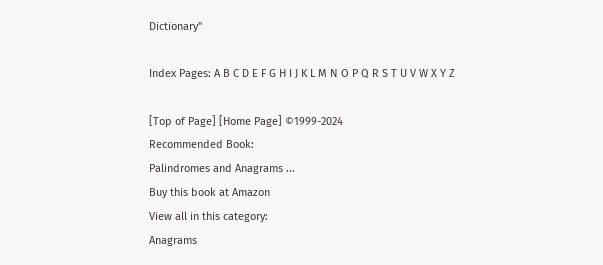Dictionary"

Index Pages: A B C D E F G H I J K L M N O P Q R S T U V W X Y Z

[Top of Page] [Home Page] ©1999-2024
Recommended Book:
Palindromes and Anagrams ...
Buy this book at Amazon
View all in this category:
Anagrams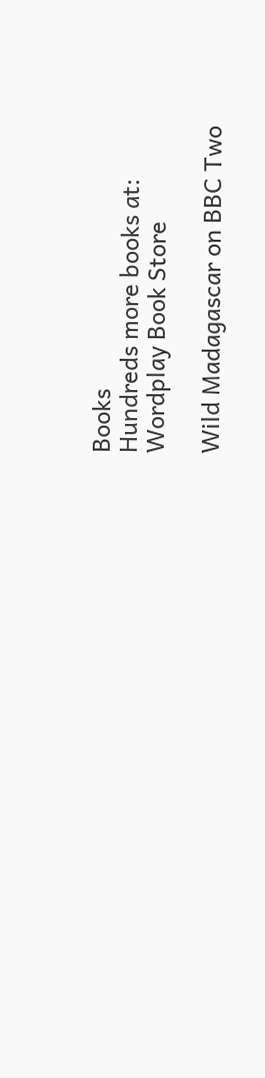Books
Hundreds more books at:
Wordplay Book Store

Wild Madagascar on BBC Two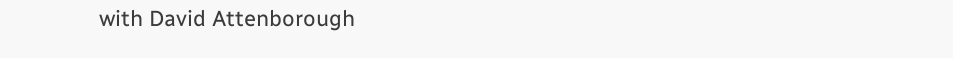with David Attenborough